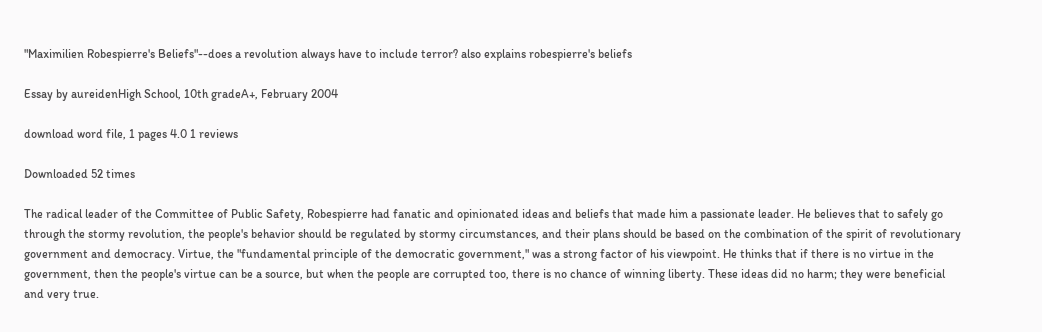"Maximilien Robespierre's Beliefs"--does a revolution always have to include terror? also explains robespierre's beliefs

Essay by aureidenHigh School, 10th gradeA+, February 2004

download word file, 1 pages 4.0 1 reviews

Downloaded 52 times

The radical leader of the Committee of Public Safety, Robespierre had fanatic and opinionated ideas and beliefs that made him a passionate leader. He believes that to safely go through the stormy revolution, the people's behavior should be regulated by stormy circumstances, and their plans should be based on the combination of the spirit of revolutionary government and democracy. Virtue, the "fundamental principle of the democratic government," was a strong factor of his viewpoint. He thinks that if there is no virtue in the government, then the people's virtue can be a source, but when the people are corrupted too, there is no chance of winning liberty. These ideas did no harm; they were beneficial and very true.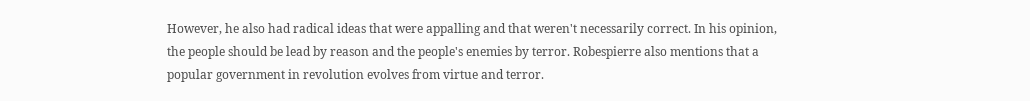However, he also had radical ideas that were appalling and that weren't necessarily correct. In his opinion, the people should be lead by reason and the people's enemies by terror. Robespierre also mentions that a popular government in revolution evolves from virtue and terror.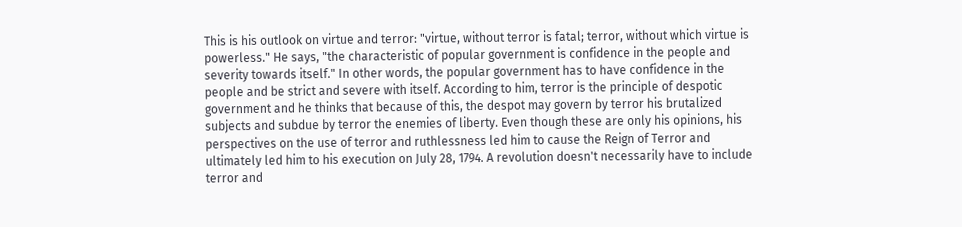This is his outlook on virtue and terror: "virtue, without terror is fatal; terror, without which virtue is powerless." He says, "the characteristic of popular government is confidence in the people and severity towards itself." In other words, the popular government has to have confidence in the people and be strict and severe with itself. According to him, terror is the principle of despotic government and he thinks that because of this, the despot may govern by terror his brutalized subjects and subdue by terror the enemies of liberty. Even though these are only his opinions, his perspectives on the use of terror and ruthlessness led him to cause the Reign of Terror and ultimately led him to his execution on July 28, 1794. A revolution doesn't necessarily have to include terror and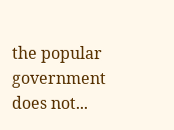the popular government does not...